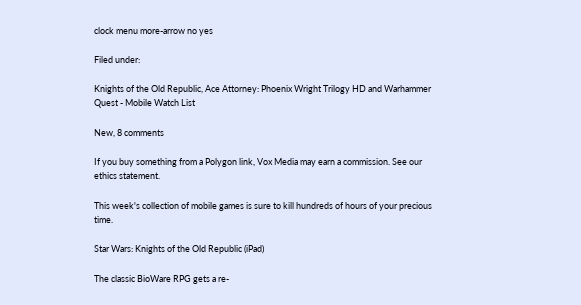clock menu more-arrow no yes

Filed under:

Knights of the Old Republic, Ace Attorney: Phoenix Wright Trilogy HD and Warhammer Quest - Mobile Watch List

New, 8 comments

If you buy something from a Polygon link, Vox Media may earn a commission. See our ethics statement.

This week's collection of mobile games is sure to kill hundreds of hours of your precious time.

Star Wars: Knights of the Old Republic (iPad)

The classic BioWare RPG gets a re-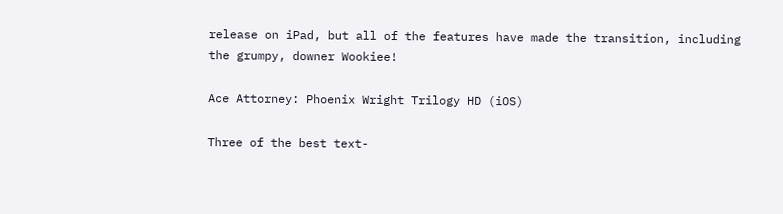release on iPad, but all of the features have made the transition, including the grumpy, downer Wookiee!

Ace Attorney: Phoenix Wright Trilogy HD (iOS)

Three of the best text-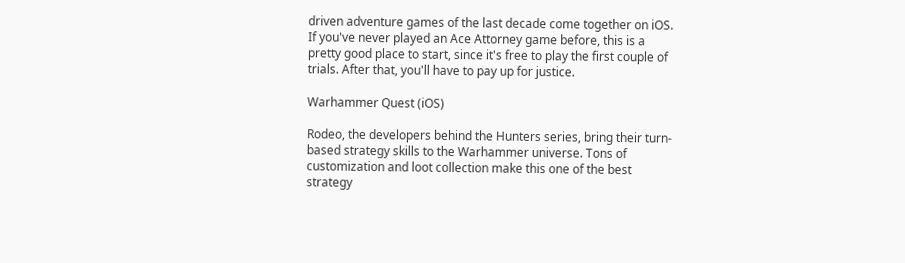driven adventure games of the last decade come together on iOS. If you've never played an Ace Attorney game before, this is a pretty good place to start, since it's free to play the first couple of trials. After that, you'll have to pay up for justice.

Warhammer Quest (iOS)

Rodeo, the developers behind the Hunters series, bring their turn-based strategy skills to the Warhammer universe. Tons of customization and loot collection make this one of the best strategy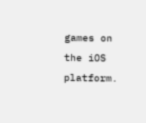games on the iOS platform.